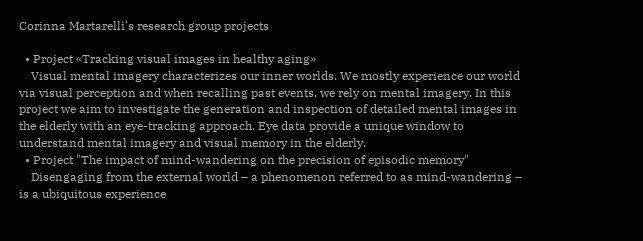Corinna Martarelli's research group projects

  • Project «Tracking visual images in healthy aging»
    Visual mental imagery characterizes our inner worlds. We mostly experience our world via visual perception and when recalling past events, we rely on mental imagery. In this project we aim to investigate the generation and inspection of detailed mental images in the elderly with an eye-tracking approach. Eye data provide a unique window to understand mental imagery and visual memory in the elderly.
  • Project "The impact of mind-wandering on the precision of episodic memory"
    Disengaging from the external world – a phenomenon referred to as mind-wandering – is a ubiquitous experience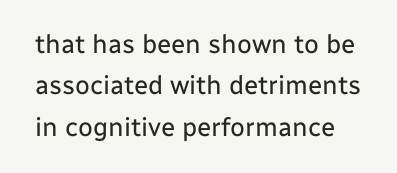that has been shown to be associated with detriments in cognitive performance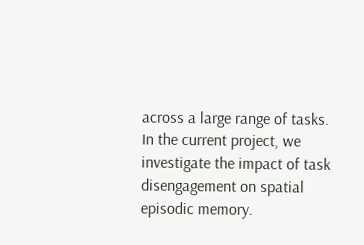across a large range of tasks. In the current project, we investigate the impact of task disengagement on spatial episodic memory.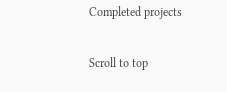Completed projects

Scroll to top